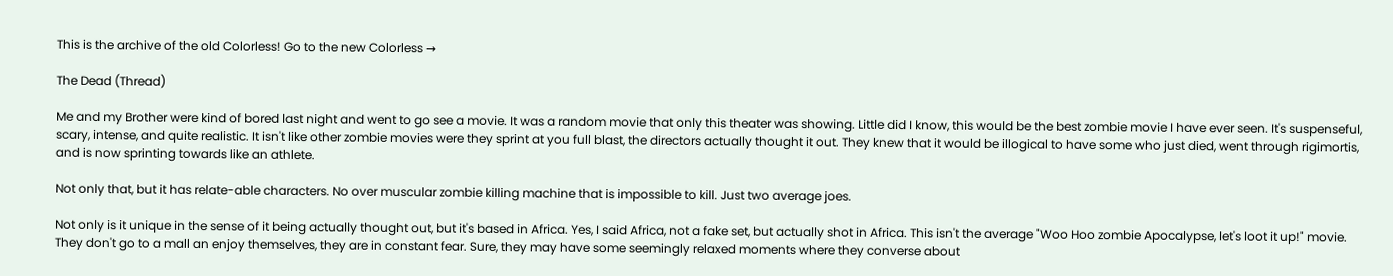This is the archive of the old Colorless! Go to the new Colorless →

The Dead (Thread)

Me and my Brother were kind of bored last night and went to go see a movie. It was a random movie that only this theater was showing. Little did I know, this would be the best zombie movie I have ever seen. It's suspenseful, scary, intense, and quite realistic. It isn't like other zombie movies were they sprint at you full blast, the directors actually thought it out. They knew that it would be illogical to have some who just died, went through rigimortis, and is now sprinting towards like an athlete.

Not only that, but it has relate-able characters. No over muscular zombie killing machine that is impossible to kill. Just two average joes.

Not only is it unique in the sense of it being actually thought out, but it's based in Africa. Yes, I said Africa, not a fake set, but actually shot in Africa. This isn't the average "Woo Hoo zombie Apocalypse, let's loot it up!" movie. They don't go to a mall an enjoy themselves, they are in constant fear. Sure, they may have some seemingly relaxed moments where they converse about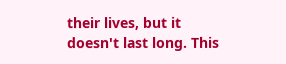their lives, but it doesn't last long. This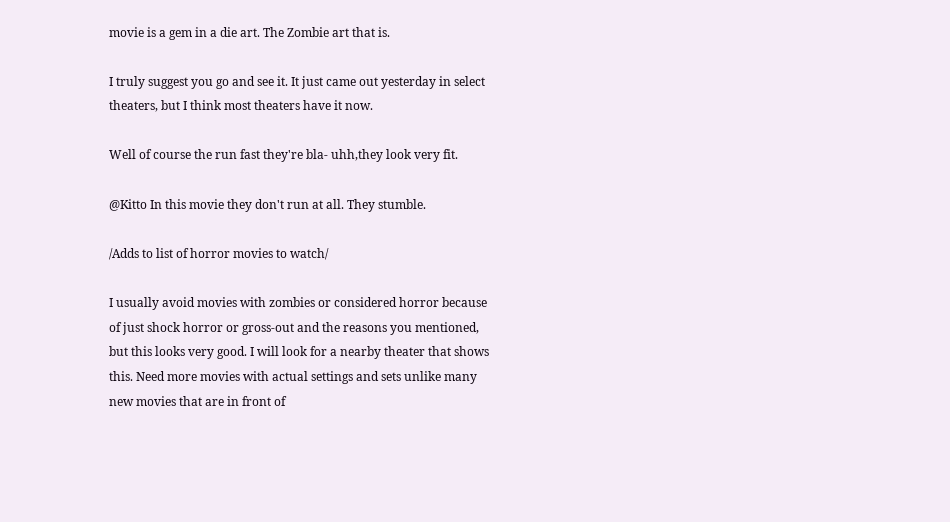movie is a gem in a die art. The Zombie art that is.

I truly suggest you go and see it. It just came out yesterday in select theaters, but I think most theaters have it now.

Well of course the run fast they're bla- uhh,they look very fit.

@Kitto In this movie they don't run at all. They stumble.

/Adds to list of horror movies to watch/

I usually avoid movies with zombies or considered horror because of just shock horror or gross-out and the reasons you mentioned, but this looks very good. I will look for a nearby theater that shows this. Need more movies with actual settings and sets unlike many new movies that are in front of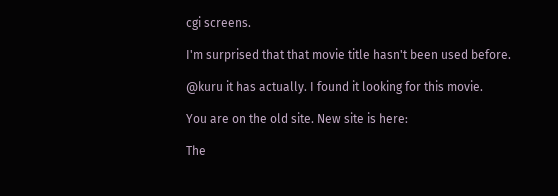cgi screens.

I'm surprised that that movie title hasn't been used before.

@kuru it has actually. I found it looking for this movie.

You are on the old site. New site is here:

The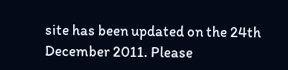site has been updated on the 24th December 2011. Please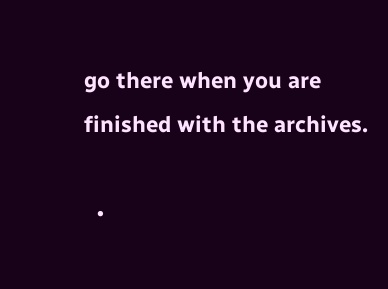go there when you are finished with the archives.

  •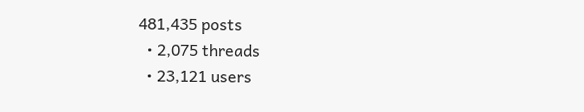481,435 posts
  • 2,075 threads
  • 23,121 users